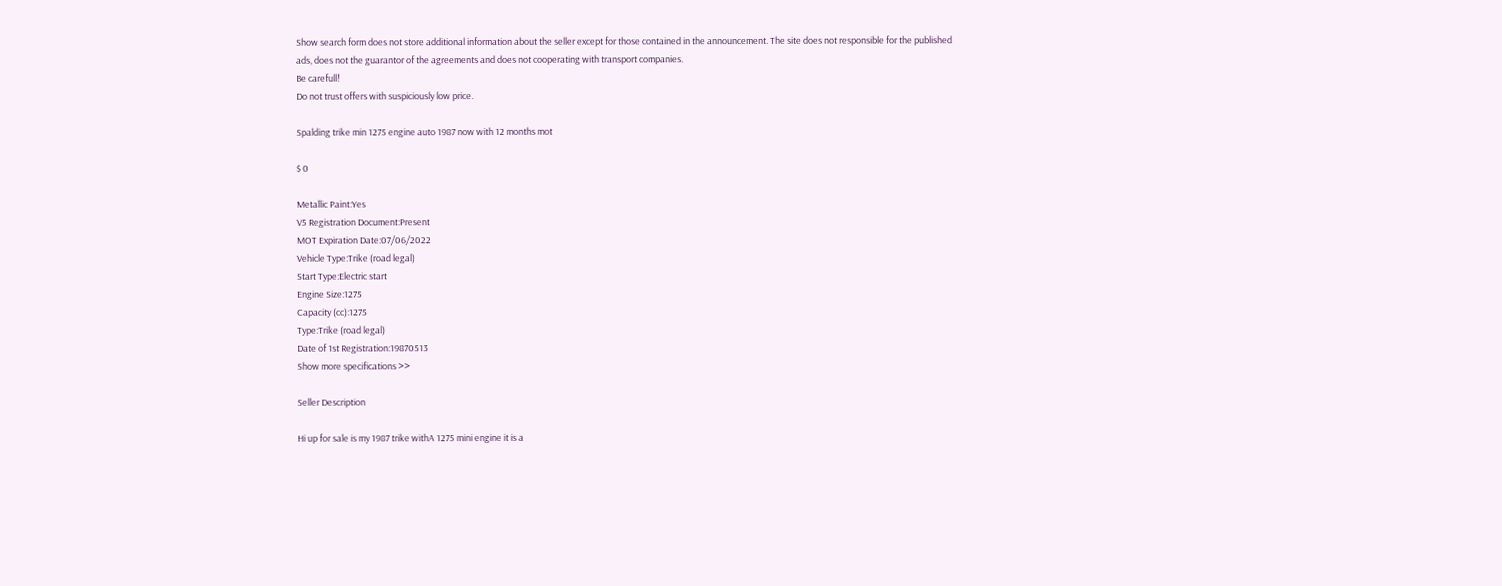Show search form does not store additional information about the seller except for those contained in the announcement. The site does not responsible for the published ads, does not the guarantor of the agreements and does not cooperating with transport companies.
Be carefull!
Do not trust offers with suspiciously low price.

Spalding trike min 1275 engine auto 1987 now with 12 months mot

$ 0

Metallic Paint:Yes
V5 Registration Document:Present
MOT Expiration Date:07/06/2022
Vehicle Type:Trike (road legal)
Start Type:Electric start
Engine Size:1275
Capacity (cc):1275
Type:Trike (road legal)
Date of 1st Registration:19870513
Show more specifications >>

Seller Description

Hi up for sale is my 1987 trike withA 1275 mini engine it is a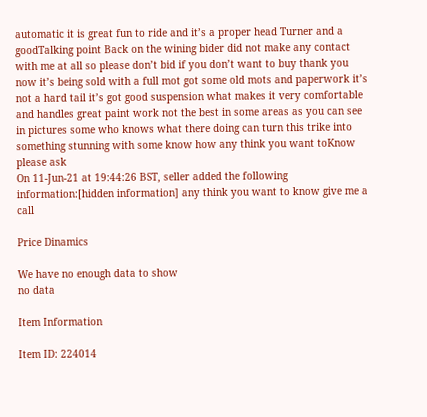automatic it is great fun to ride and it’s a proper head Turner and a goodTalking point Back on the wining bider did not make any contact with me at all so please don’t bid if you don’t want to buy thank you now it’s being sold with a full mot got some old mots and paperwork it’s not a hard tail it’s got good suspension what makes it very comfortable and handles great paint work not the best in some areas as you can see in pictures some who knows what there doing can turn this trike into something stunning with some know how any think you want toKnow please ask
On 11-Jun-21 at 19:44:26 BST, seller added the following information:[hidden information] any think you want to know give me a call

Price Dinamics

We have no enough data to show
no data

Item Information

Item ID: 224014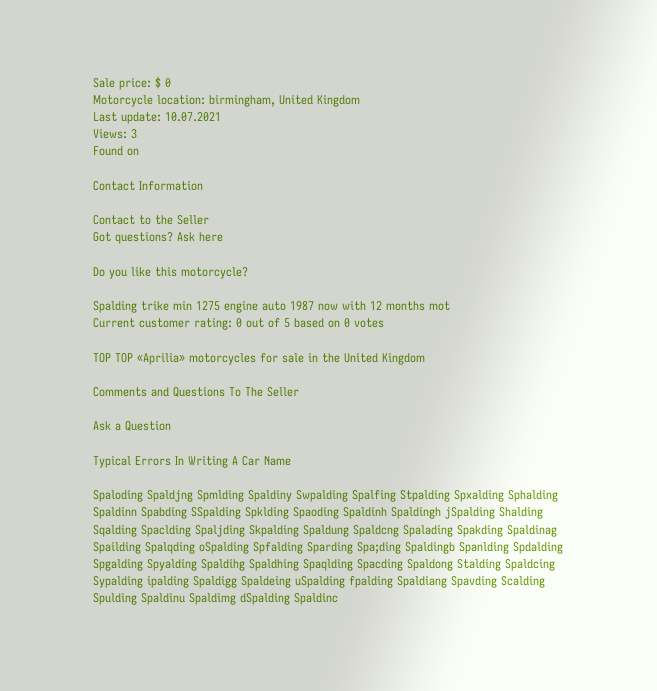Sale price: $ 0
Motorcycle location: birmingham, United Kingdom
Last update: 10.07.2021
Views: 3
Found on

Contact Information

Contact to the Seller
Got questions? Ask here

Do you like this motorcycle?

Spalding trike min 1275 engine auto 1987 now with 12 months mot
Current customer rating: 0 out of 5 based on 0 votes

TOP TOP «Aprilia» motorcycles for sale in the United Kingdom

Comments and Questions To The Seller

Ask a Question

Typical Errors In Writing A Car Name

Spaloding Spaldjng Spmlding Spaldiny Swpalding Spalfing Stpalding Spxalding Sphalding Spaldinn Spabding SSpalding Spklding Spaoding Spaldinh Spaldingh jSpalding Shalding Sqalding Spaclding Spaljding Skpalding Spaldung Spaldcng Spalading Spakding Spaldinag Spailding Spalqding oSpalding Spfalding Sparding Spa;ding Spaldingb Spanlding Spdalding Spgalding Spyalding Spaldihg Spaldhing Spaqlding Spacding Spaldong Stalding Spaldcing Sypalding ipalding Spaldigg Spaldeing uSpalding fpalding Spaldiang Spavding Scalding Spulding Spaldinu Spaldimg dSpalding Spaldinc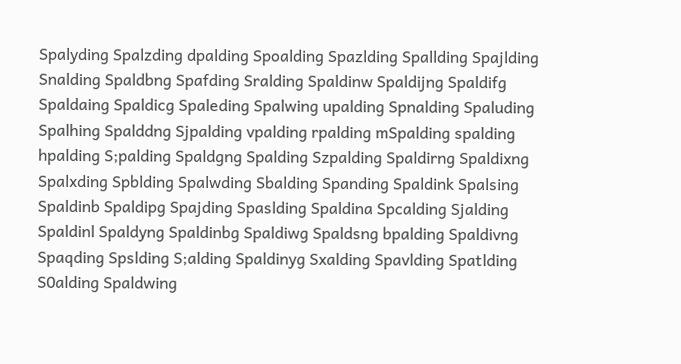Spalyding Spalzding dpalding Spoalding Spazlding Spallding Spajlding Snalding Spaldbng Spafding Sralding Spaldinw Spaldijng Spaldifg Spaldaing Spaldicg Spaleding Spalwing upalding Spnalding Spaluding Spalhing Spalddng Sjpalding vpalding rpalding mSpalding spalding hpalding S;palding Spaldgng Spalding Szpalding Spaldirng Spaldixng Spalxding Spblding Spalwding Sbalding Spanding Spaldink Spalsing Spaldinb Spaldipg Spajding Spaslding Spaldina Spcalding Sjalding Spaldinl Spaldyng Spaldinbg Spaldiwg Spaldsng bpalding Spaldivng Spaqding Spslding S;alding Spaldinyg Sxalding Spavlding Spatlding S0alding Spaldwing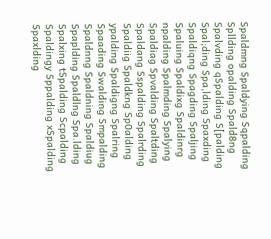Spaldmng Spaldying Sqpalding Spllding opalding Spald8ng Spalvding qSpalding S[palding Spal;ding Spa,lding Spaxding Spaldiqng Spagding Spaljing Spaluing Spaldixg Spaldinrg npalding Spalmding Spalying Spaldiag Spvalding Spaltding Spaldang Sspalding Spalrding Spaldiig Spaldkng Sp0alding ypalding Spaldigng Spalring Spaading Swalding Smpalding Spaldnng Spaldning Spaldiug Spaplding Spaldlng Spa.lding Spalxing tSpalding Scpalding Spaldingy Sppalding xSpalding Spaxlding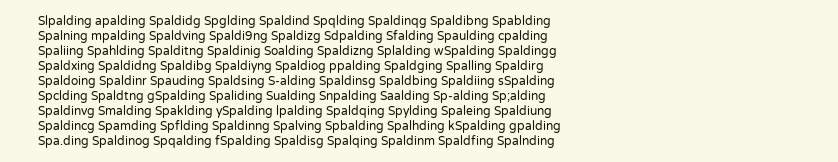Slpalding apalding Spaldidg Spglding Spaldind Spqlding Spaldinqg Spaldibng Spablding Spalning mpalding Spaldving Spaldi9ng Spaldizg Sdpalding Sfalding Spaulding cpalding Spaliing Spahlding Spalditng Spaldinig Soalding Spaldizng Splalding wSpalding Spaldingg Spaldxing Spaldidng Spaldibg Spaldiyng Spaldiog ppalding Spaldging Spalling Spaldirg Spaldoing Spaldinr Spauding Spaldsing S-alding Spaldinsg Spaldbing Spaldiing sSpalding Spclding Spaldtng gSpalding Spaliding Sualding Snpalding Saalding Sp-alding Sp;alding Spaldinvg Smalding Spaklding ySpalding lpalding Spaldqing Spylding Spaleing Spaldiung Spaldincg Spamding Spflding Spaldinng Spalving Spbalding Spalhding kSpalding gpalding Spa.ding Spaldinog Spqalding fSpalding Spaldisg Spalqing Spaldinm Spaldfing Spalnding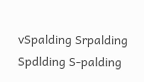vSpalding Srpalding Spdlding S-palding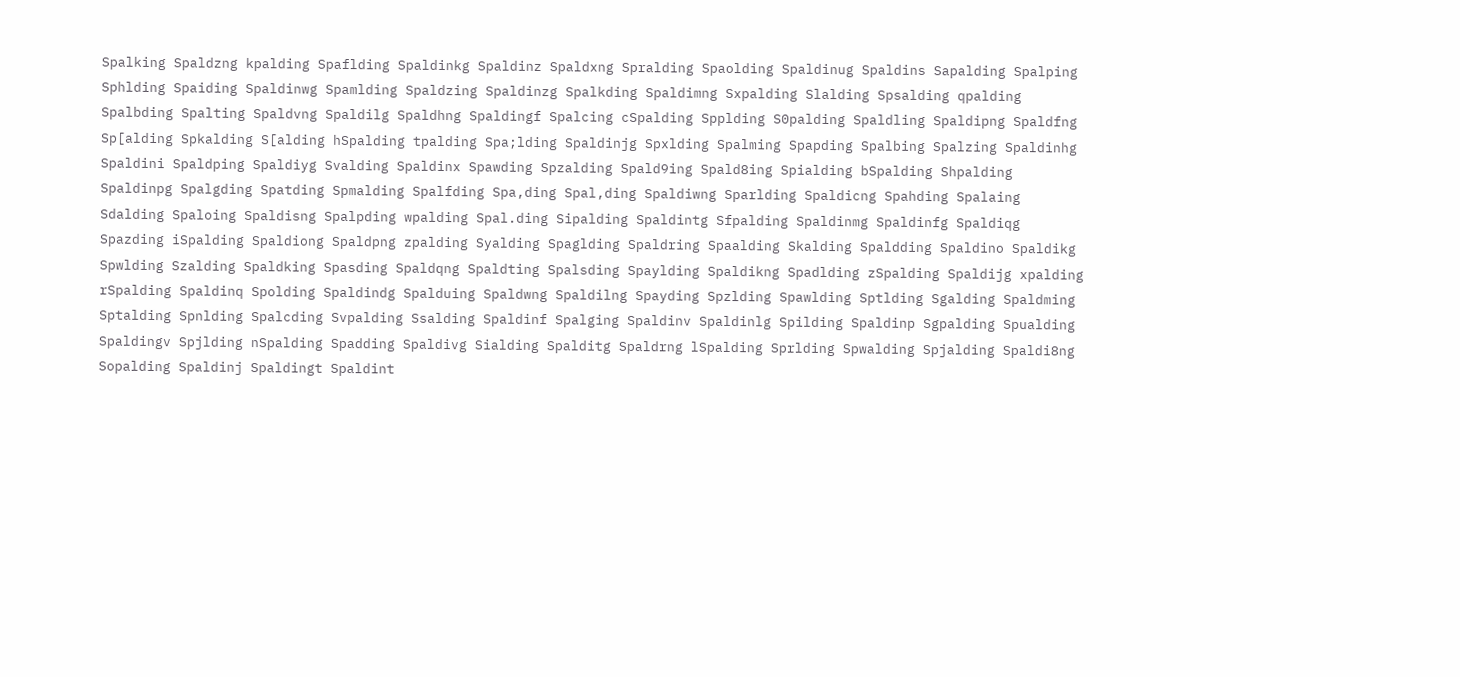Spalking Spaldzng kpalding Spaflding Spaldinkg Spaldinz Spaldxng Spralding Spaolding Spaldinug Spaldins Sapalding Spalping Sphlding Spaiding Spaldinwg Spamlding Spaldzing Spaldinzg Spalkding Spaldimng Sxpalding Slalding Spsalding qpalding Spalbding Spalting Spaldvng Spaldilg Spaldhng Spaldingf Spalcing cSpalding Spplding S0palding Spaldling Spaldipng Spaldfng Sp[alding Spkalding S[alding hSpalding tpalding Spa;lding Spaldinjg Spxlding Spalming Spapding Spalbing Spalzing Spaldinhg Spaldini Spaldping Spaldiyg Svalding Spaldinx Spawding Spzalding Spald9ing Spald8ing Spialding bSpalding Shpalding Spaldinpg Spalgding Spatding Spmalding Spalfding Spa,ding Spal,ding Spaldiwng Sparlding Spaldicng Spahding Spalaing Sdalding Spaloing Spaldisng Spalpding wpalding Spal.ding Sipalding Spaldintg Sfpalding Spaldinmg Spaldinfg Spaldiqg Spazding iSpalding Spaldiong Spaldpng zpalding Syalding Spaglding Spaldring Spaalding Skalding Spaldding Spaldino Spaldikg Spwlding Szalding Spaldking Spasding Spaldqng Spaldting Spalsding Spaylding Spaldikng Spadlding zSpalding Spaldijg xpalding rSpalding Spaldinq Spolding Spaldindg Spalduing Spaldwng Spaldilng Spayding Spzlding Spawlding Sptlding Sgalding Spaldming Sptalding Spnlding Spalcding Svpalding Ssalding Spaldinf Spalging Spaldinv Spaldinlg Spilding Spaldinp Sgpalding Spualding Spaldingv Spjlding nSpalding Spadding Spaldivg Sialding Spalditg Spaldrng lSpalding Sprlding Spwalding Spjalding Spaldi8ng Sopalding Spaldinj Spaldingt Spaldint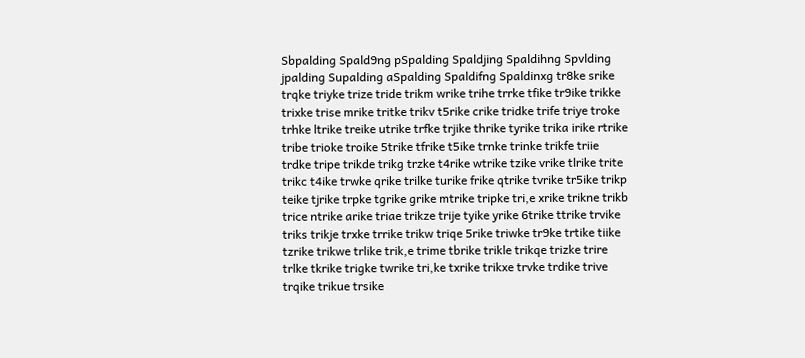Sbpalding Spald9ng pSpalding Spaldjing Spaldihng Spvlding jpalding Supalding aSpalding Spaldifng Spaldinxg tr8ke srike trqke triyke trize tride trikm wrike trihe trrke tfike tr9ike trikke trixke trise mrike tritke trikv t5rike crike tridke trife triye troke trhke ltrike treike utrike trfke trjike thrike tyrike trika irike rtrike tribe trioke troike 5trike tfrike t5ike trnke trinke trikfe triie trdke tripe trikde trikg trzke t4rike wtrike tzike vrike tlrike trite trikc t4ike trwke qrike trilke turike frike qtrike tvrike tr5ike trikp teike tjrike trpke tgrike grike mtrike tripke tri,e xrike trikne trikb trice ntrike arike triae trikze trije tyike yrike 6trike ttrike trvike triks trikje trxke trrike trikw triqe 5rike triwke tr9ke trtike tiike tzrike trikwe trlike trik,e trime tbrike trikle trikqe trizke trire trlke tkrike trigke twrike tri,ke txrike trikxe trvke trdike trive trqike trikue trsike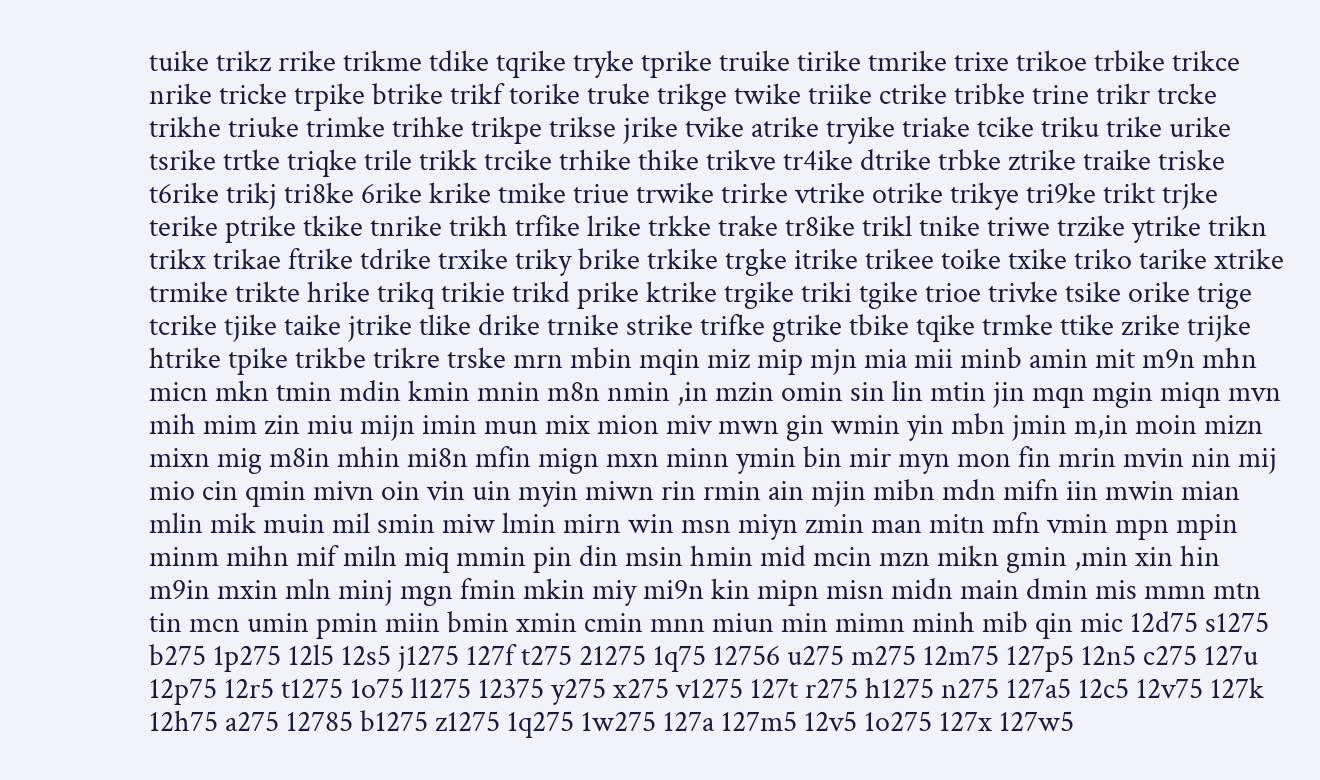tuike trikz rrike trikme tdike tqrike tryke tprike truike tirike tmrike trixe trikoe trbike trikce nrike tricke trpike btrike trikf torike truke trikge twike triike ctrike tribke trine trikr trcke trikhe triuke trimke trihke trikpe trikse jrike tvike atrike tryike triake tcike triku trike urike tsrike trtke triqke trile trikk trcike trhike thike trikve tr4ike dtrike trbke ztrike traike triske t6rike trikj tri8ke 6rike krike tmike triue trwike trirke vtrike otrike trikye tri9ke trikt trjke terike ptrike tkike tnrike trikh trfike lrike trkke trake tr8ike trikl tnike triwe trzike ytrike trikn trikx trikae ftrike tdrike trxike triky brike trkike trgke itrike trikee toike txike triko tarike xtrike trmike trikte hrike trikq trikie trikd prike ktrike trgike triki tgike trioe trivke tsike orike trige tcrike tjike taike jtrike tlike drike trnike strike trifke gtrike tbike tqike trmke ttike zrike trijke htrike tpike trikbe trikre trske mrn mbin mqin miz mip mjn mia mii minb amin mit m9n mhn micn mkn tmin mdin kmin mnin m8n nmin ,in mzin omin sin lin mtin jin mqn mgin miqn mvn mih mim zin miu mijn imin mun mix mion miv mwn gin wmin yin mbn jmin m,in moin mizn mixn mig m8in mhin mi8n mfin mign mxn minn ymin bin mir myn mon fin mrin mvin nin mij mio cin qmin mivn oin vin uin myin miwn rin rmin ain mjin mibn mdn mifn iin mwin mian mlin mik muin mil smin miw lmin mirn win msn miyn zmin man mitn mfn vmin mpn mpin minm mihn mif miln miq mmin pin din msin hmin mid mcin mzn mikn gmin ,min xin hin m9in mxin mln minj mgn fmin mkin miy mi9n kin mipn misn midn main dmin mis mmn mtn tin mcn umin pmin miin bmin xmin cmin mnn miun min mimn minh mib qin mic 12d75 s1275 b275 1p275 12l5 12s5 j1275 127f t275 21275 1q75 12756 u275 m275 12m75 127p5 12n5 c275 127u 12p75 12r5 t1275 1o75 l1275 12375 y275 x275 v1275 127t r275 h1275 n275 127a5 12c5 12v75 127k 12h75 a275 12785 b1275 z1275 1q275 1w275 127a 127m5 12v5 1o275 127x 127w5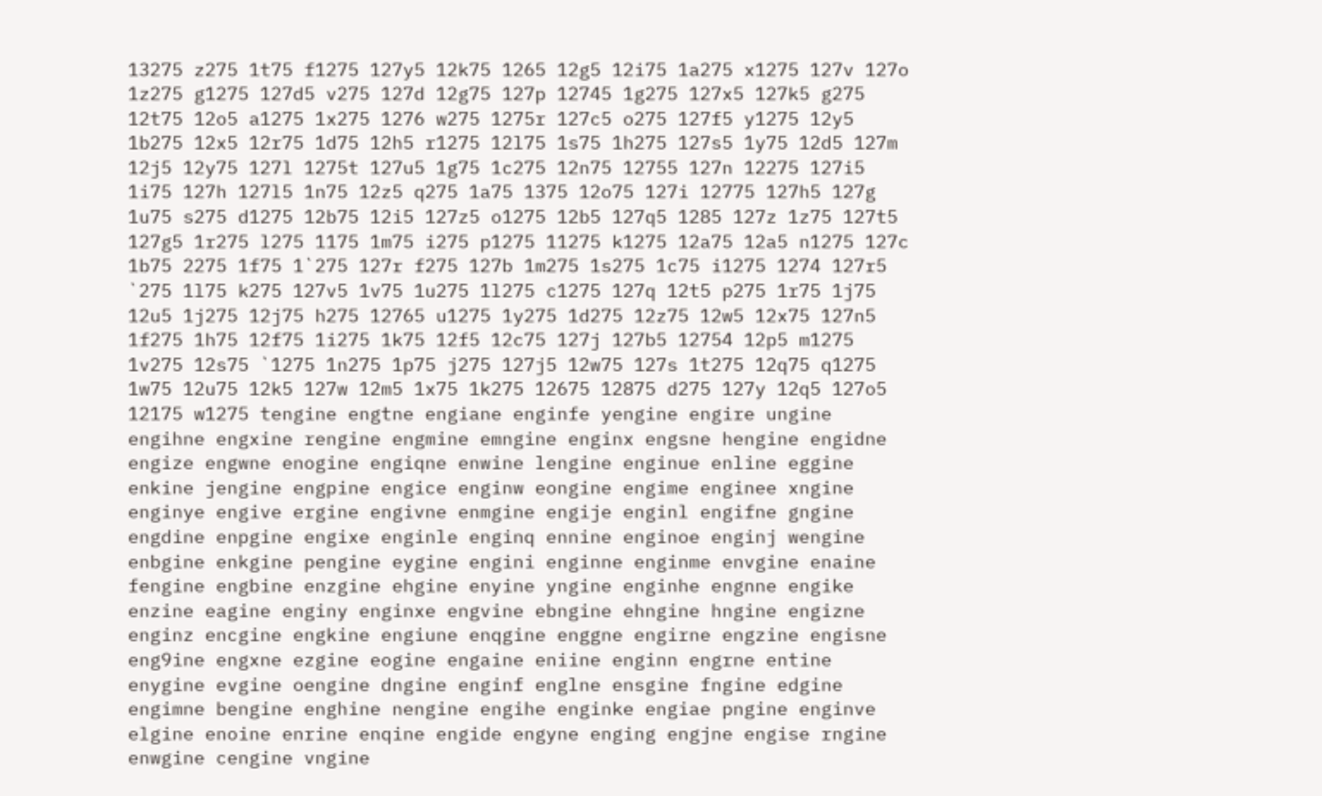13275 z275 1t75 f1275 127y5 12k75 1265 12g5 12i75 1a275 x1275 127v 127o 1z275 g1275 127d5 v275 127d 12g75 127p 12745 1g275 127x5 127k5 g275 12t75 12o5 a1275 1x275 1276 w275 1275r 127c5 o275 127f5 y1275 12y5 1b275 12x5 12r75 1d75 12h5 r1275 12l75 1s75 1h275 127s5 1y75 12d5 127m 12j5 12y75 127l 1275t 127u5 1g75 1c275 12n75 12755 127n 12275 127i5 1i75 127h 127l5 1n75 12z5 q275 1a75 1375 12o75 127i 12775 127h5 127g 1u75 s275 d1275 12b75 12i5 127z5 o1275 12b5 127q5 1285 127z 1z75 127t5 127g5 1r275 l275 1175 1m75 i275 p1275 11275 k1275 12a75 12a5 n1275 127c 1b75 2275 1f75 1`275 127r f275 127b 1m275 1s275 1c75 i1275 1274 127r5 `275 1l75 k275 127v5 1v75 1u275 1l275 c1275 127q 12t5 p275 1r75 1j75 12u5 1j275 12j75 h275 12765 u1275 1y275 1d275 12z75 12w5 12x75 127n5 1f275 1h75 12f75 1i275 1k75 12f5 12c75 127j 127b5 12754 12p5 m1275 1v275 12s75 `1275 1n275 1p75 j275 127j5 12w75 127s 1t275 12q75 q1275 1w75 12u75 12k5 127w 12m5 1x75 1k275 12675 12875 d275 127y 12q5 127o5 12175 w1275 tengine engtne engiane enginfe yengine engire ungine engihne engxine rengine engmine emngine enginx engsne hengine engidne engize engwne enogine engiqne enwine lengine enginue enline eggine enkine jengine engpine engice enginw eongine engime enginee xngine enginye engive ergine engivne enmgine engije enginl engifne gngine engdine enpgine engixe enginle enginq ennine enginoe enginj wengine enbgine enkgine pengine eygine engini enginne enginme envgine enaine fengine engbine enzgine ehgine enyine yngine enginhe engnne engike enzine eagine enginy enginxe engvine ebngine ehngine hngine engizne enginz encgine engkine engiune enqgine enggne engirne engzine engisne eng9ine engxne ezgine eogine engaine eniine enginn engrne entine enygine evgine oengine dngine enginf englne ensgine fngine edgine engimne bengine enghine nengine engihe enginke engiae pngine enginve elgine enoine enrine enqine engide engyne enging engjne engise rngine enwgine cengine vngine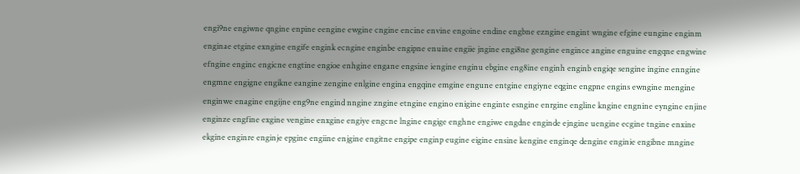engi9ne engiwne qngine enpine eengine ewgine cngine encine envine engoine endine engbne ezngine engint wngine efgine eungine enginm enginae etgine exngine engife engink ecngine enginbe engipne enuine engiie jngine engi8ne gengine engince angine enguine engqne engwine efngine enginc engicne engtine engioe enhgine engane engsine iengine enginu ebgine eng8ine enginh enginb engiqe sengine ingine enngine engmne engigne engikne eangine zengine enlgine engina engqine emgine engune entgine engiyne eqgine engpne engins ewngine mengine enginwe enagine engijne eng9ne engind nngine zngine etngine engino enigine enginte esngine enrgine engline kngine engnine eyngine enjine enginze engfine exgine vengine enxgine engiye engcne lngine engige enghne engiwe engdne enginde ejngine uengine ecgine tngine enxine ekgine enginre enginje epgine engiine enjgine engitne engipe enginp eugine eigine ensine kengine enginqe dengine enginie engibne mngine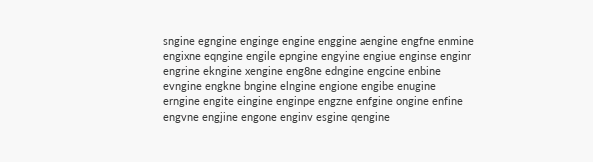sngine egngine enginge engine enggine aengine engfne enmine engixne eqngine engile epngine engyine engiue enginse enginr engrine ekngine xengine eng8ne edngine engcine enbine evngine engkne bngine elngine engione engibe enugine erngine engite eingine enginpe engzne enfgine ongine enfine engvne engjine engone enginv esgine qengine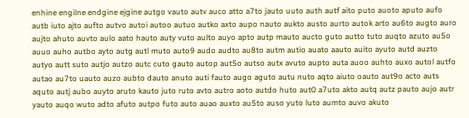enhine engilne endgine ejgine autgo vauto autv auco atto a7to jauto uuto auth autf aito puto auoto aputo aufo autb iuto ajto aufto autvo autoi autoo autuo autko axto aupo nauto aukto austo aurto autok arto au6to augto auro aujto ahuto auvto aulo aato hauto auty vuto aulto auyo apto autp mauto aucto guto autto tuto auqto azuto au5o auuo auho autbo ayto autg autl muto auto9 audo audto au8to autm autio auato aauto auito ayuto autd auzto autyo autt suto autjo autzo autc cuto gauto autop aut5o autso autx avuto aupto auta auoo auhto auxo autol autfo autao au7to uauto auzo aubto dauto anuto auti fauto augo aguto autu nuto aqto aiuto oauto aut9o acto auts aquto autj aubo auyto aruto kauto juto ruto avto autro aoto autdo huto aut0 a7uto akto autq autz pauto aujo autr yauto auqo wuto adto afuto autpo futo auto auao auxto au5to auso yuto luto aumto auvo akuto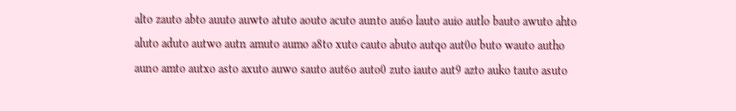alto zauto abto auuto auwto atuto aouto acuto aunto au6o lauto auio autlo bauto awuto ahto aluto aduto autwo autn amuto aumo a8to xuto cauto abuto autqo aut0o buto wauto autho auno amto autxo asto axuto auwo sauto aut6o auto0 zuto iauto aut9 azto auko tauto asuto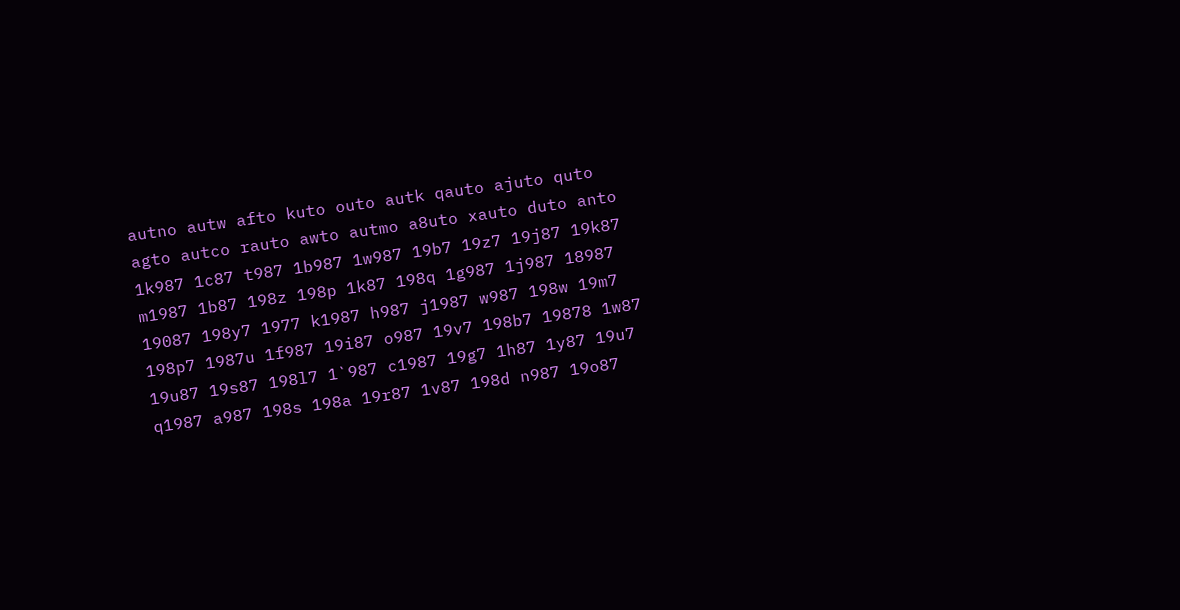autno autw afto kuto outo autk qauto ajuto quto agto autco rauto awto autmo a8uto xauto duto anto 1k987 1c87 t987 1b987 1w987 19b7 19z7 19j87 19k87 m1987 1b87 198z 198p 1k87 198q 1g987 1j987 18987 19087 198y7 1977 k1987 h987 j1987 w987 198w 19m7 198p7 1987u 1f987 19i87 o987 19v7 198b7 19878 1w87 19u87 19s87 198l7 1`987 c1987 19g7 1h87 1y87 19u7 q1987 a987 198s 198a 19r87 1v87 198d n987 19o87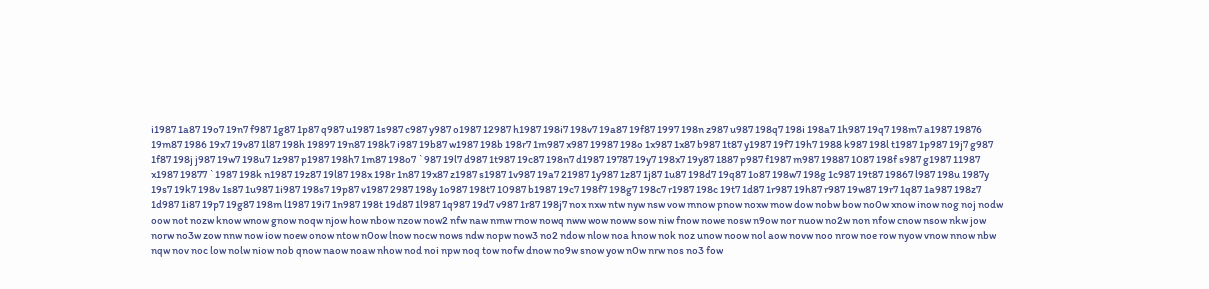i1987 1a87 19o7 19n7 f987 1g87 1p87 q987 u1987 1s987 c987 y987 o1987 12987 h1987 198i7 198v7 19a87 19f87 1997 198n z987 u987 198q7 198i 198a7 1h987 19q7 198m7 a1987 19876 19m87 1986 19x7 19v87 1l87 198h 19897 19n87 198k7 i987 19b87 w1987 198b 198r7 1m987 x987 19987 198o 1x987 1x87 b987 1t87 y1987 19f7 19h7 1988 k987 198l t1987 1p987 19j7 g987 1f87 198j j987 19w7 198u7 1z987 p1987 198h7 1m87 198o7 `987 19l7 d987 1t987 19c87 198n7 d1987 19787 19y7 198x7 19y87 1887 p987 f1987 m987 19887 1087 198f s987 g1987 11987 x1987 19877 `1987 198k n1987 19z87 19l87 198x 198r 1n87 19x87 z1987 s1987 1v987 19a7 21987 1y987 1z87 1j87 1u87 198d7 19q87 1o87 198w7 198g 1c987 19t87 19867 l987 198u 1987y 19s7 19k7 198v 1s87 1u987 1i987 198s7 19p87 v1987 2987 198y 1o987 198t7 10987 b1987 19c7 198f7 198g7 198c7 r1987 198c 19t7 1d87 1r987 19h87 r987 19w87 19r7 1q87 1a987 198z7 1d987 1i87 19p7 19g87 198m l1987 19i7 1n987 198t 19d87 1l987 1q987 19d7 v987 1r87 198j7 nox nxw ntw nyw nsw vow mnow pnow noxw mow dow nobw bow no0w xnow inow nog noj nodw oow not nozw know wnow gnow noqw njow how nbow nzow now2 nfw naw nmw rnow nowq nww wow noww sow niw fnow nowe nosw n9ow nor nuow no2w non nfow cnow nsow nkw jow norw no3w zow nnw now iow noew onow ntow n0ow lnow nocw nows ndw nopw now3 no2 ndow nlow noa hnow nok noz unow noow nol aow novw noo nrow noe row nyow vnow nnow nbw nqw nov noc low nolw niow nob qnow naow noaw nhow nod noi npw noq tow nofw dnow no9w snow yow n0w nrw nos no3 fow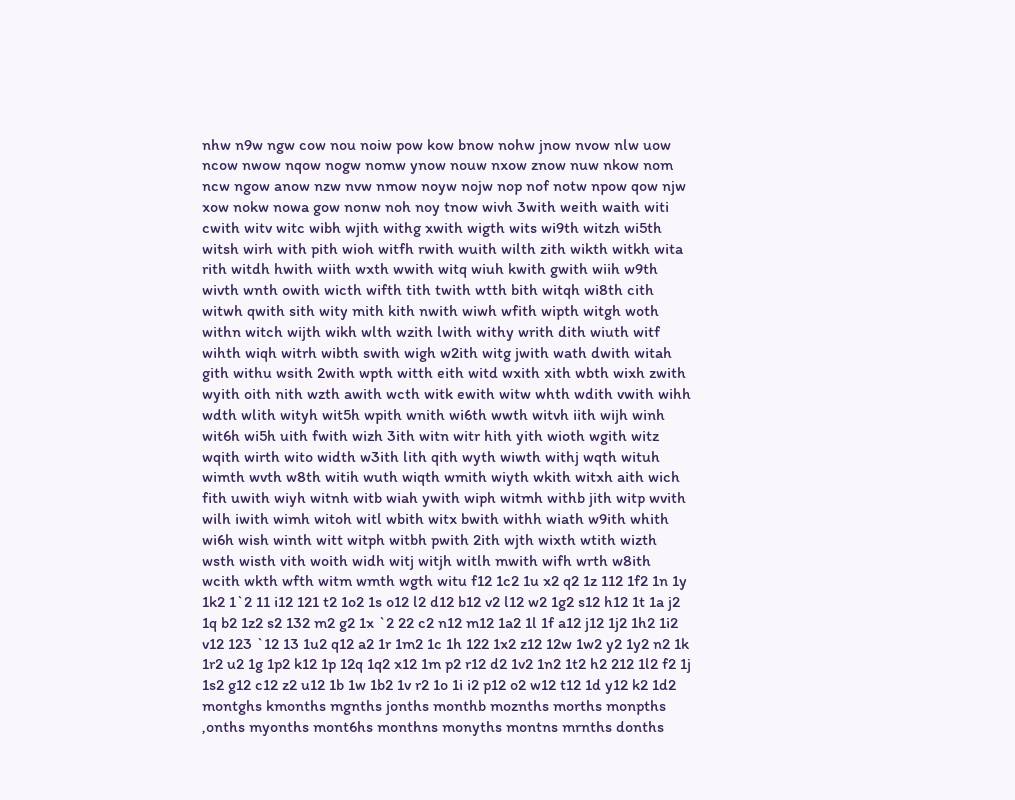nhw n9w ngw cow nou noiw pow kow bnow nohw jnow nvow nlw uow ncow nwow nqow nogw nomw ynow nouw nxow znow nuw nkow nom ncw ngow anow nzw nvw nmow noyw nojw nop nof notw npow qow njw xow nokw nowa gow nonw noh noy tnow wivh 3with weith waith witi cwith witv witc wibh wjith withg xwith wigth wits wi9th witzh wi5th witsh wirh with pith wioh witfh rwith wuith wilth zith wikth witkh wita rith witdh hwith wiith wxth wwith witq wiuh kwith gwith wiih w9th wivth wnth owith wicth wifth tith twith wtth bith witqh wi8th cith witwh qwith sith wity mith kith nwith wiwh wfith wipth witgh woth withn witch wijth wikh wlth wzith lwith withy writh dith wiuth witf wihth wiqh witrh wibth swith wigh w2ith witg jwith wath dwith witah gith withu wsith 2with wpth witth eith witd wxith xith wbth wixh zwith wyith oith nith wzth awith wcth witk ewith witw whth wdith vwith wihh wdth wlith wityh wit5h wpith wnith wi6th wwth witvh iith wijh winh wit6h wi5h uith fwith wizh 3ith witn witr hith yith wioth wgith witz wqith wirth wito width w3ith lith qith wyth wiwth withj wqth wituh wimth wvth w8th witih wuth wiqth wmith wiyth wkith witxh aith wich fith uwith wiyh witnh witb wiah ywith wiph witmh withb jith witp wvith wilh iwith wimh witoh witl wbith witx bwith withh wiath w9ith whith wi6h wish winth witt witph witbh pwith 2ith wjth wixth wtith wizth wsth wisth vith woith widh witj witjh witlh mwith wifh wrth w8ith wcith wkth wfth witm wmth wgth witu f12 1c2 1u x2 q2 1z 112 1f2 1n 1y 1k2 1`2 11 i12 121 t2 1o2 1s o12 l2 d12 b12 v2 l12 w2 1g2 s12 h12 1t 1a j2 1q b2 1z2 s2 132 m2 g2 1x `2 22 c2 n12 m12 1a2 1l 1f a12 j12 1j2 1h2 1i2 v12 123 `12 13 1u2 q12 a2 1r 1m2 1c 1h 122 1x2 z12 12w 1w2 y2 1y2 n2 1k 1r2 u2 1g 1p2 k12 1p 12q 1q2 x12 1m p2 r12 d2 1v2 1n2 1t2 h2 212 1l2 f2 1j 1s2 g12 c12 z2 u12 1b 1w 1b2 1v r2 1o 1i i2 p12 o2 w12 t12 1d y12 k2 1d2 montghs kmonths mgnths jonths monthb moznths morths monpths ,onths myonths mont6hs monthns monyths montns mrnths donths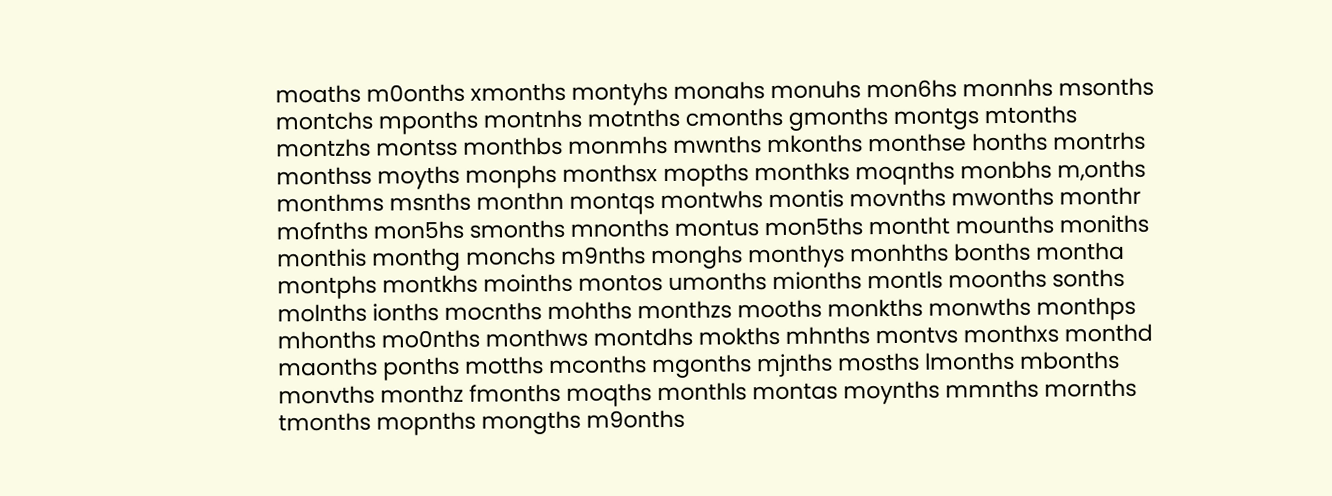moaths m0onths xmonths montyhs monahs monuhs mon6hs monnhs msonths montchs mponths montnhs motnths cmonths gmonths montgs mtonths montzhs montss monthbs monmhs mwnths mkonths monthse honths montrhs monthss moyths monphs monthsx mopths monthks moqnths monbhs m,onths monthms msnths monthn montqs montwhs montis movnths mwonths monthr mofnths mon5hs smonths mnonths montus mon5ths montht mounths moniths monthis monthg monchs m9nths monghs monthys monhths bonths montha montphs montkhs moinths montos umonths mionths montls moonths sonths molnths ionths mocnths mohths monthzs mooths monkths monwths monthps mhonths mo0nths monthws montdhs mokths mhnths montvs monthxs monthd maonths ponths motths mconths mgonths mjnths mosths lmonths mbonths monvths monthz fmonths moqths monthls montas moynths mmnths mornths tmonths mopnths mongths m9onths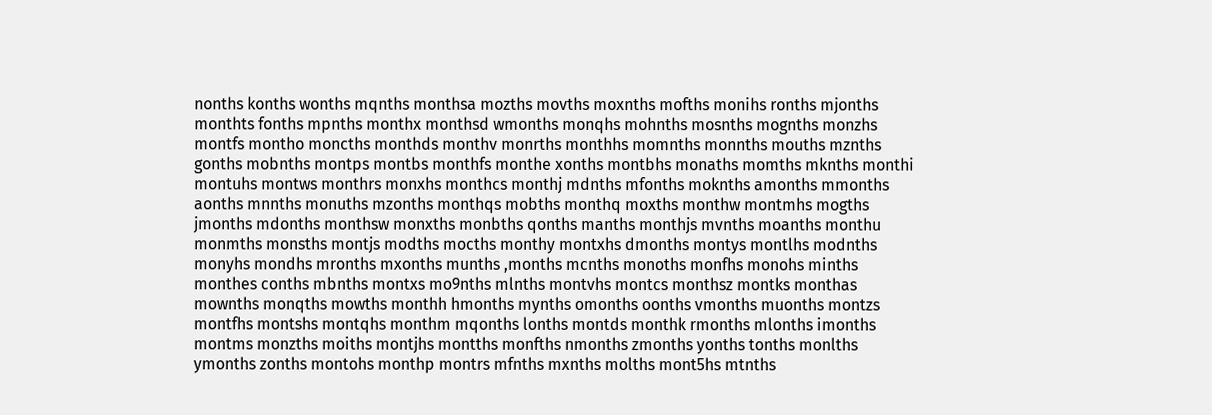nonths konths wonths mqnths monthsa mozths movths moxnths mofths monihs ronths mjonths monthts fonths mpnths monthx monthsd wmonths monqhs mohnths mosnths mognths monzhs montfs montho moncths monthds monthv monrths monthhs momnths monnths mouths mznths gonths mobnths montps montbs monthfs monthe xonths montbhs monaths momths mknths monthi montuhs montws monthrs monxhs monthcs monthj mdnths mfonths moknths amonths mmonths aonths mnnths monuths mzonths monthqs mobths monthq moxths monthw montmhs mogths jmonths mdonths monthsw monxths monbths qonths manths monthjs mvnths moanths monthu monmths monsths montjs modths mocths monthy montxhs dmonths montys montlhs modnths monyhs mondhs mronths mxonths munths ,months mcnths monoths monfhs monohs minths monthes conths mbnths montxs mo9nths mlnths montvhs montcs monthsz montks monthas mownths monqths mowths monthh hmonths mynths omonths oonths vmonths muonths montzs montfhs montshs montqhs monthm mqonths lonths montds monthk rmonths mlonths imonths montms monzths moiths montjhs montths monfths nmonths zmonths yonths tonths monlths ymonths zonths montohs monthp montrs mfnths mxnths molths mont5hs mtnths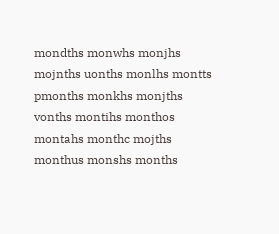mondths monwhs monjhs mojnths uonths monlhs montts pmonths monkhs monjths vonths montihs monthos montahs monthc mojths monthus monshs months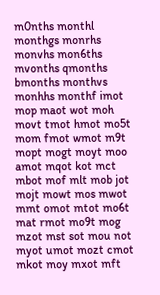m0nths monthl monthgs monrhs monvhs mon6ths mvonths qmonths bmonths monthvs monhhs monthf imot mop maot wot moh movt tmot hmot mo5t mom fmot wmot m9t mopt mogt moyt moo amot mqot kot mct mbot mof mlt mob jot mojt mowt mos mwot mmt omot mtot mo6t mat rmot mo9t mog mzot mst sot mou not myot umot mozt cmot mkot moy mxot mft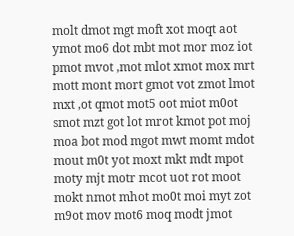molt dmot mgt moft xot moqt aot ymot mo6 dot mbt mot mor moz iot pmot mvot ,mot mlot xmot mox mrt mott mont mort gmot vot zmot lmot mxt ,ot qmot mot5 oot miot m0ot smot mzt got lot mrot kmot pot moj moa bot mod mgot mwt momt mdot mout m0t yot moxt mkt mdt mpot moty mjt motr mcot uot rot moot mokt nmot mhot mo0t moi myt zot m9ot mov mot6 moq modt jmot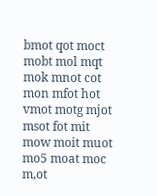bmot qot moct mobt mol mqt mok mnot cot mon mfot hot vmot motg mjot msot fot mit mow moit muot mo5 moat moc m,ot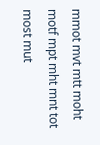mmot mvt mtt moht motf mpt mht mnt tot most mut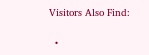Visitors Also Find:

  •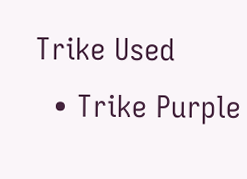Trike Used
  • Trike Purple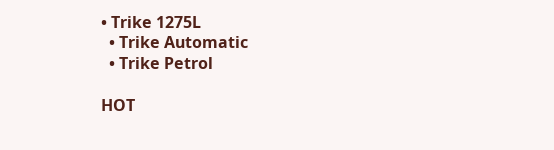• Trike 1275L
  • Trike Automatic
  • Trike Petrol

HOT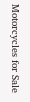Motorcycles for Sale